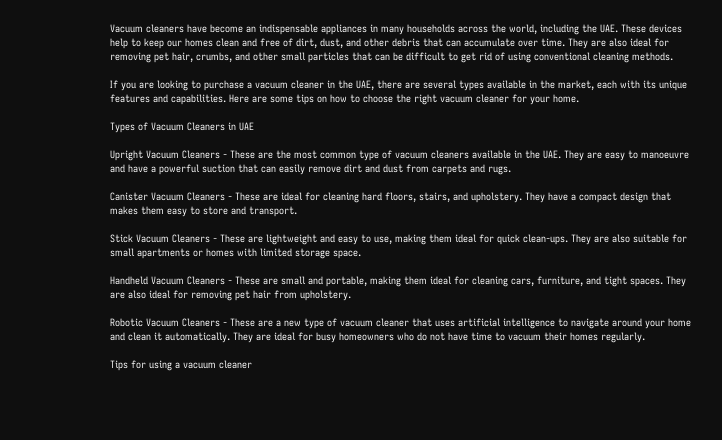Vacuum cleaners have become an indispensable appliances in many households across the world, including the UAE. These devices help to keep our homes clean and free of dirt, dust, and other debris that can accumulate over time. They are also ideal for removing pet hair, crumbs, and other small particles that can be difficult to get rid of using conventional cleaning methods.

If you are looking to purchase a vacuum cleaner in the UAE, there are several types available in the market, each with its unique features and capabilities. Here are some tips on how to choose the right vacuum cleaner for your home.

Types of Vacuum Cleaners in UAE

Upright Vacuum Cleaners - These are the most common type of vacuum cleaners available in the UAE. They are easy to manoeuvre and have a powerful suction that can easily remove dirt and dust from carpets and rugs.

Canister Vacuum Cleaners - These are ideal for cleaning hard floors, stairs, and upholstery. They have a compact design that makes them easy to store and transport.

Stick Vacuum Cleaners - These are lightweight and easy to use, making them ideal for quick clean-ups. They are also suitable for small apartments or homes with limited storage space.

Handheld Vacuum Cleaners - These are small and portable, making them ideal for cleaning cars, furniture, and tight spaces. They are also ideal for removing pet hair from upholstery.

Robotic Vacuum Cleaners - These are a new type of vacuum cleaner that uses artificial intelligence to navigate around your home and clean it automatically. They are ideal for busy homeowners who do not have time to vacuum their homes regularly.

Tips for using a vacuum cleaner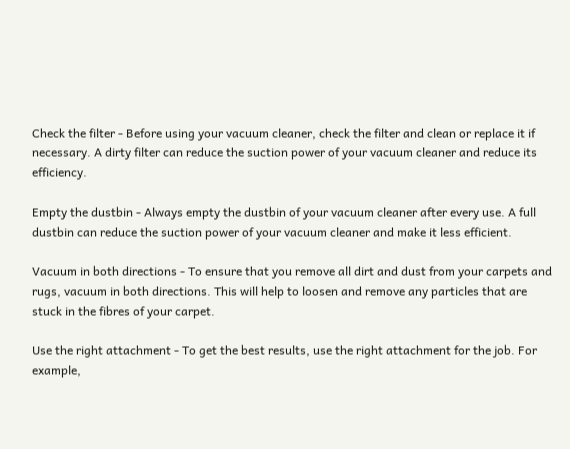Check the filter - Before using your vacuum cleaner, check the filter and clean or replace it if necessary. A dirty filter can reduce the suction power of your vacuum cleaner and reduce its efficiency.

Empty the dustbin - Always empty the dustbin of your vacuum cleaner after every use. A full dustbin can reduce the suction power of your vacuum cleaner and make it less efficient.

Vacuum in both directions - To ensure that you remove all dirt and dust from your carpets and rugs, vacuum in both directions. This will help to loosen and remove any particles that are stuck in the fibres of your carpet.

Use the right attachment - To get the best results, use the right attachment for the job. For example,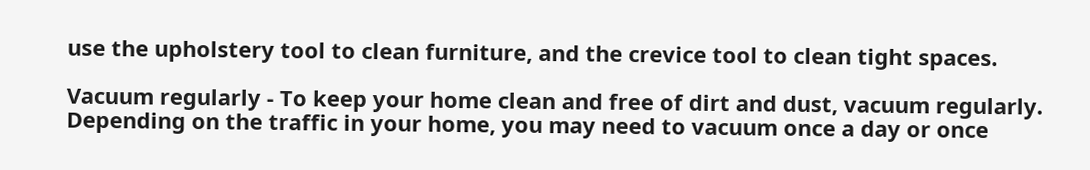use the upholstery tool to clean furniture, and the crevice tool to clean tight spaces.

Vacuum regularly - To keep your home clean and free of dirt and dust, vacuum regularly. Depending on the traffic in your home, you may need to vacuum once a day or once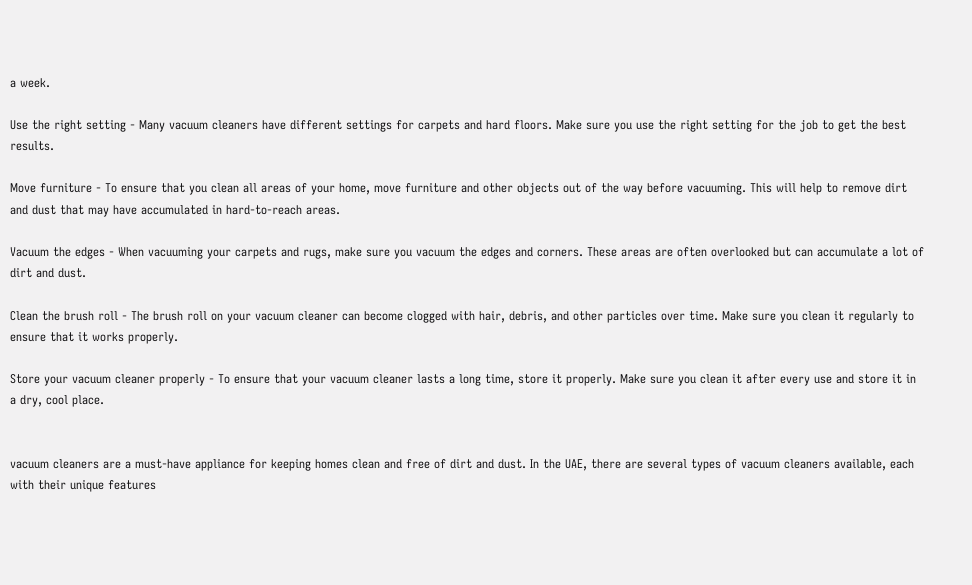a week.

Use the right setting - Many vacuum cleaners have different settings for carpets and hard floors. Make sure you use the right setting for the job to get the best results.

Move furniture - To ensure that you clean all areas of your home, move furniture and other objects out of the way before vacuuming. This will help to remove dirt and dust that may have accumulated in hard-to-reach areas.

Vacuum the edges - When vacuuming your carpets and rugs, make sure you vacuum the edges and corners. These areas are often overlooked but can accumulate a lot of dirt and dust.

Clean the brush roll - The brush roll on your vacuum cleaner can become clogged with hair, debris, and other particles over time. Make sure you clean it regularly to ensure that it works properly.

Store your vacuum cleaner properly - To ensure that your vacuum cleaner lasts a long time, store it properly. Make sure you clean it after every use and store it in a dry, cool place.


vacuum cleaners are a must-have appliance for keeping homes clean and free of dirt and dust. In the UAE, there are several types of vacuum cleaners available, each with their unique features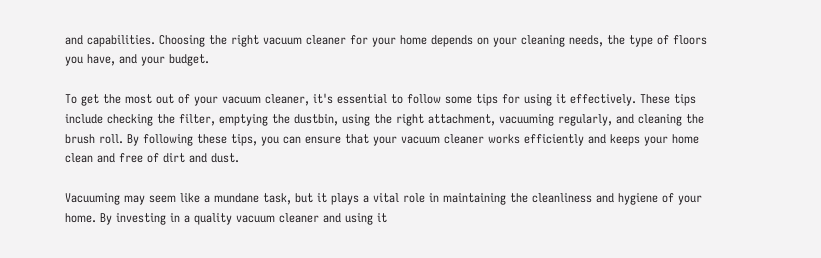and capabilities. Choosing the right vacuum cleaner for your home depends on your cleaning needs, the type of floors you have, and your budget.

To get the most out of your vacuum cleaner, it's essential to follow some tips for using it effectively. These tips include checking the filter, emptying the dustbin, using the right attachment, vacuuming regularly, and cleaning the brush roll. By following these tips, you can ensure that your vacuum cleaner works efficiently and keeps your home clean and free of dirt and dust.

Vacuuming may seem like a mundane task, but it plays a vital role in maintaining the cleanliness and hygiene of your home. By investing in a quality vacuum cleaner and using it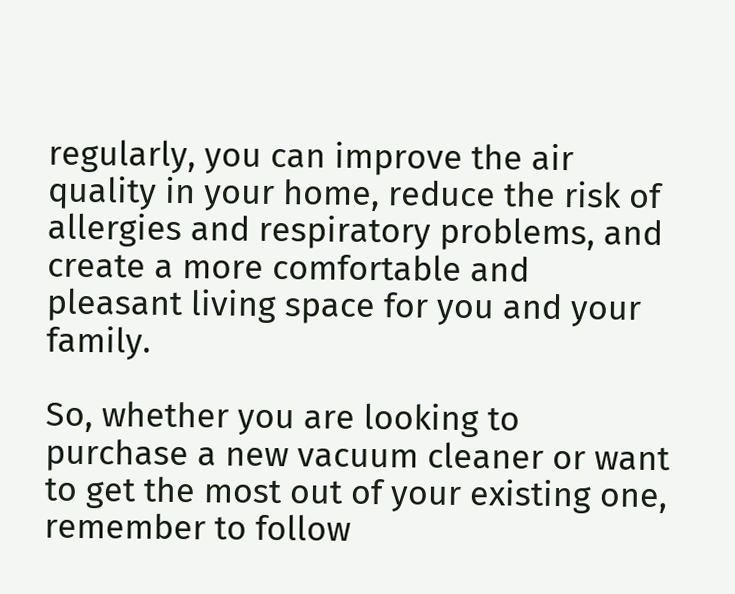regularly, you can improve the air quality in your home, reduce the risk of allergies and respiratory problems, and create a more comfortable and pleasant living space for you and your family.

So, whether you are looking to purchase a new vacuum cleaner or want to get the most out of your existing one, remember to follow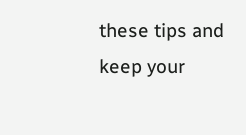these tips and keep your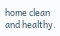home clean and healthy.